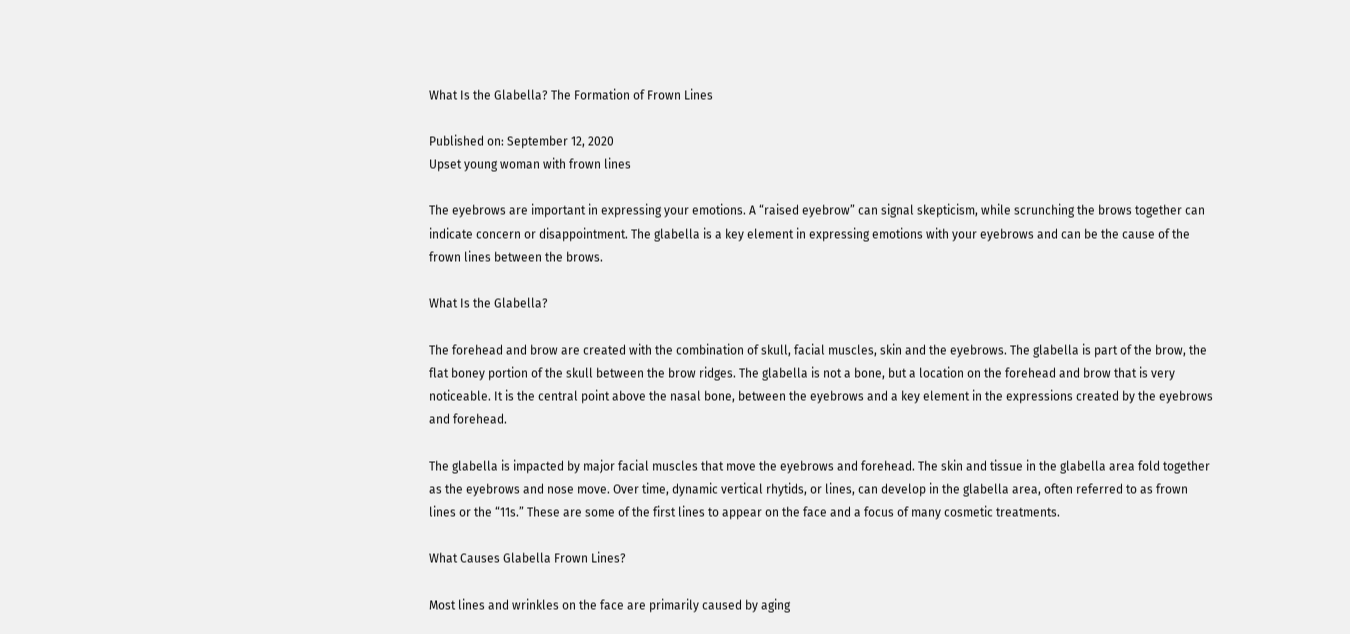What Is the Glabella? The Formation of Frown Lines

Published on: September 12, 2020
Upset young woman with frown lines

The eyebrows are important in expressing your emotions. A “raised eyebrow” can signal skepticism, while scrunching the brows together can indicate concern or disappointment. The glabella is a key element in expressing emotions with your eyebrows and can be the cause of the frown lines between the brows.

What Is the Glabella?

The forehead and brow are created with the combination of skull, facial muscles, skin and the eyebrows. The glabella is part of the brow, the flat boney portion of the skull between the brow ridges. The glabella is not a bone, but a location on the forehead and brow that is very noticeable. It is the central point above the nasal bone, between the eyebrows and a key element in the expressions created by the eyebrows and forehead.

The glabella is impacted by major facial muscles that move the eyebrows and forehead. The skin and tissue in the glabella area fold together as the eyebrows and nose move. Over time, dynamic vertical rhytids, or lines, can develop in the glabella area, often referred to as frown lines or the “11s.” These are some of the first lines to appear on the face and a focus of many cosmetic treatments.

What Causes Glabella Frown Lines?

Most lines and wrinkles on the face are primarily caused by aging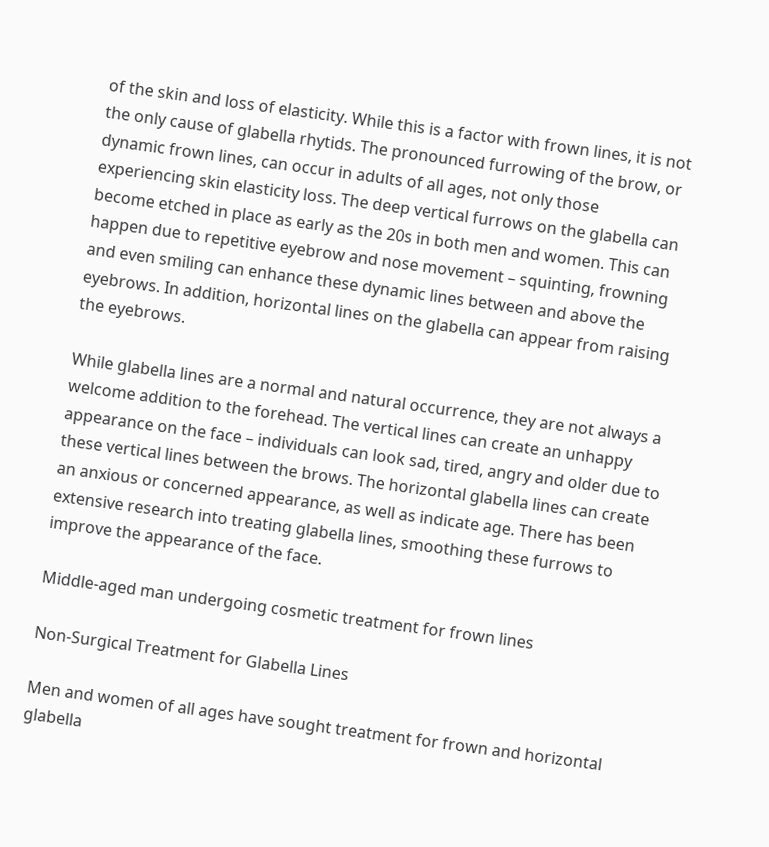of the skin and loss of elasticity. While this is a factor with frown lines, it is not the only cause of glabella rhytids. The pronounced furrowing of the brow, or dynamic frown lines, can occur in adults of all ages, not only those experiencing skin elasticity loss. The deep vertical furrows on the glabella can become etched in place as early as the 20s in both men and women. This can happen due to repetitive eyebrow and nose movement – squinting, frowning and even smiling can enhance these dynamic lines between and above the eyebrows. In addition, horizontal lines on the glabella can appear from raising the eyebrows.

While glabella lines are a normal and natural occurrence, they are not always a welcome addition to the forehead. The vertical lines can create an unhappy appearance on the face – individuals can look sad, tired, angry and older due to these vertical lines between the brows. The horizontal glabella lines can create an anxious or concerned appearance, as well as indicate age. There has been extensive research into treating glabella lines, smoothing these furrows to improve the appearance of the face.

Middle-aged man undergoing cosmetic treatment for frown lines

Non-Surgical Treatment for Glabella Lines

Men and women of all ages have sought treatment for frown and horizontal glabella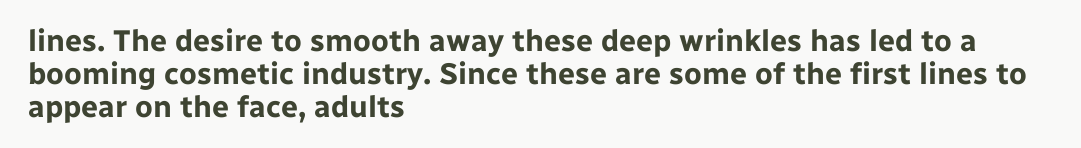lines. The desire to smooth away these deep wrinkles has led to a booming cosmetic industry. Since these are some of the first lines to appear on the face, adults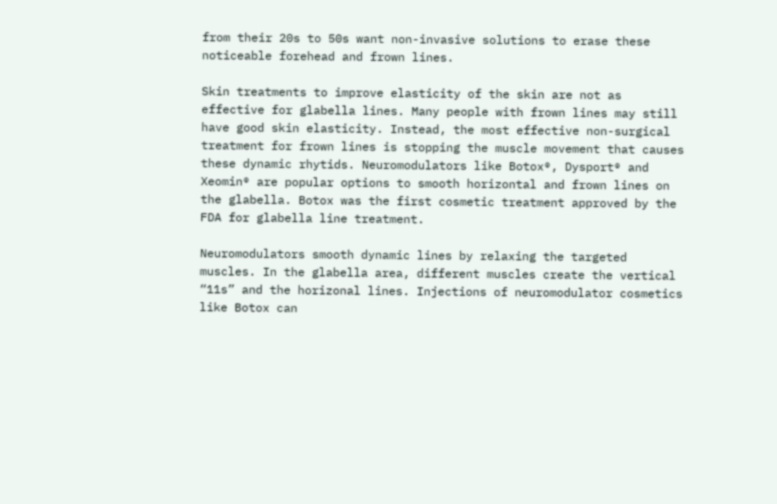from their 20s to 50s want non-invasive solutions to erase these noticeable forehead and frown lines.

Skin treatments to improve elasticity of the skin are not as effective for glabella lines. Many people with frown lines may still have good skin elasticity. Instead, the most effective non-surgical treatment for frown lines is stopping the muscle movement that causes these dynamic rhytids. Neuromodulators like Botox®, Dysport® and Xeomin® are popular options to smooth horizontal and frown lines on the glabella. Botox was the first cosmetic treatment approved by the FDA for glabella line treatment.

Neuromodulators smooth dynamic lines by relaxing the targeted muscles. In the glabella area, different muscles create the vertical “11s” and the horizonal lines. Injections of neuromodulator cosmetics like Botox can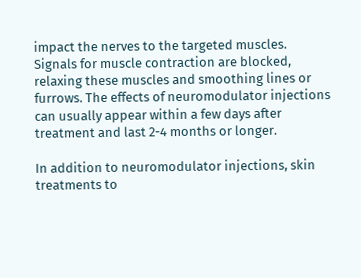impact the nerves to the targeted muscles. Signals for muscle contraction are blocked, relaxing these muscles and smoothing lines or furrows. The effects of neuromodulator injections can usually appear within a few days after treatment and last 2-4 months or longer.

In addition to neuromodulator injections, skin treatments to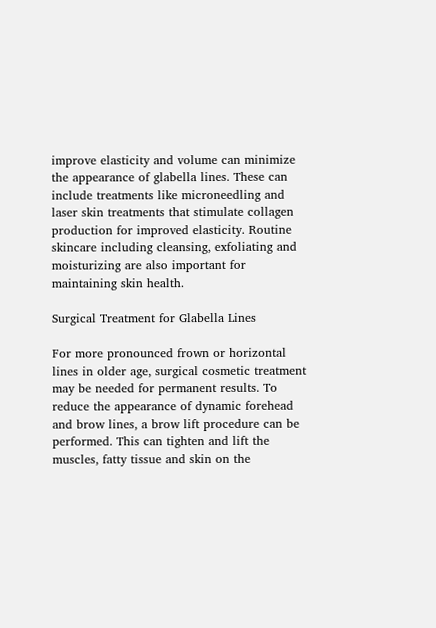improve elasticity and volume can minimize the appearance of glabella lines. These can include treatments like microneedling and laser skin treatments that stimulate collagen production for improved elasticity. Routine skincare including cleansing, exfoliating and moisturizing are also important for maintaining skin health.

Surgical Treatment for Glabella Lines

For more pronounced frown or horizontal lines in older age, surgical cosmetic treatment may be needed for permanent results. To reduce the appearance of dynamic forehead and brow lines, a brow lift procedure can be performed. This can tighten and lift the muscles, fatty tissue and skin on the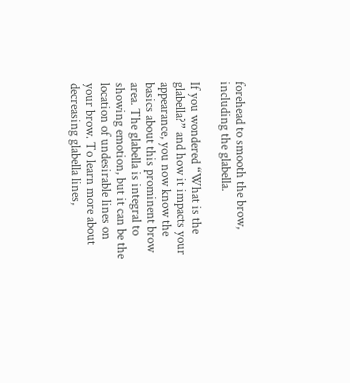forehead to smooth the brow, including the glabella.

If you wondered “What is the glabella?” and how it impacts your appearance, you now know the basics about this prominent brow area. The glabella is integral to showing emotion, but it can be the location of undesirable lines on your brow. To learn more about decreasing glabella lines,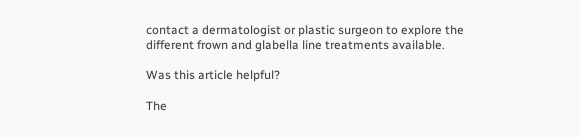contact a dermatologist or plastic surgeon to explore the different frown and glabella line treatments available.

Was this article helpful?

The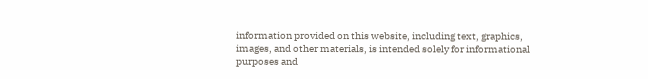information provided on this website, including text, graphics, images, and other materials, is intended solely for informational purposes and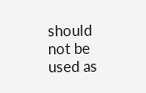should not be used as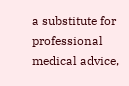a substitute for professional medical advice,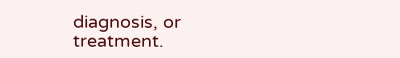diagnosis, or treatment.